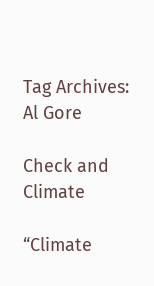Tag Archives: Al Gore

Check and Climate

“Climate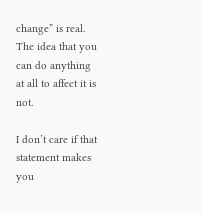change” is real. The idea that you can do anything at all to affect it is not.

I don’t care if that statement makes you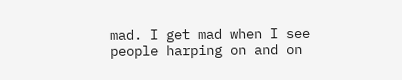mad. I get mad when I see people harping on and on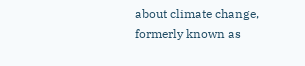about climate change, formerly known as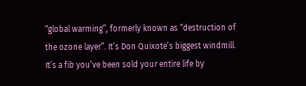“global warming”, formerly known as “destruction of the ozone layer”. It’s Don Quixote’s biggest windmill. It’s a fib you’ve been sold your entire life by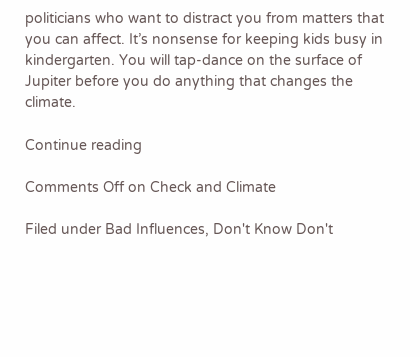politicians who want to distract you from matters that you can affect. It’s nonsense for keeping kids busy in kindergarten. You will tap-dance on the surface of Jupiter before you do anything that changes the climate.

Continue reading

Comments Off on Check and Climate

Filed under Bad Influences, Don't Know Don't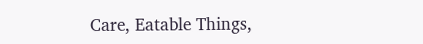Care, Eatable Things,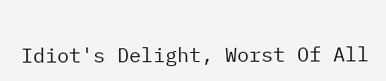Idiot's Delight, Worst Of All